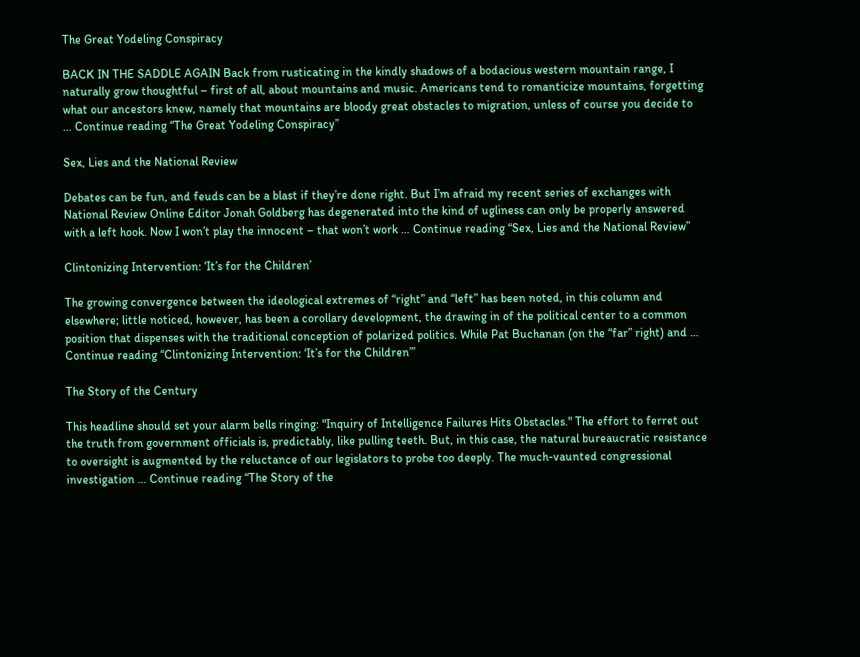The Great Yodeling Conspiracy

BACK IN THE SADDLE AGAIN Back from rusticating in the kindly shadows of a bodacious western mountain range, I naturally grow thoughtful – first of all, about mountains and music. Americans tend to romanticize mountains, forgetting what our ancestors knew, namely that mountains are bloody great obstacles to migration, unless of course you decide to … Continue reading “The Great Yodeling Conspiracy”

Sex, Lies and the National Review

Debates can be fun, and feuds can be a blast if they’re done right. But I’m afraid my recent series of exchanges with National Review Online Editor Jonah Goldberg has degenerated into the kind of ugliness can only be properly answered with a left hook. Now I won’t play the innocent – that won’t work … Continue reading “Sex, Lies and the National Review”

Clintonizing Intervention: ‘It’s for the Children’

The growing convergence between the ideological extremes of “right” and “left” has been noted, in this column and elsewhere; little noticed, however, has been a corollary development, the drawing in of the political center to a common position that dispenses with the traditional conception of polarized politics. While Pat Buchanan (on the “far” right) and … Continue reading “Clintonizing Intervention: ‘It’s for the Children’”

The Story of the Century

This headline should set your alarm bells ringing: "Inquiry of Intelligence Failures Hits Obstacles." The effort to ferret out the truth from government officials is, predictably, like pulling teeth. But, in this case, the natural bureaucratic resistance to oversight is augmented by the reluctance of our legislators to probe too deeply. The much-vaunted congressional investigation … Continue reading “The Story of the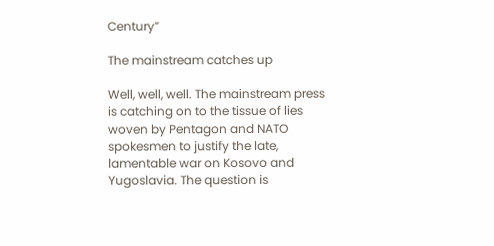Century”

The mainstream catches up

Well, well, well. The mainstream press is catching on to the tissue of lies woven by Pentagon and NATO spokesmen to justify the late, lamentable war on Kosovo and Yugoslavia. The question is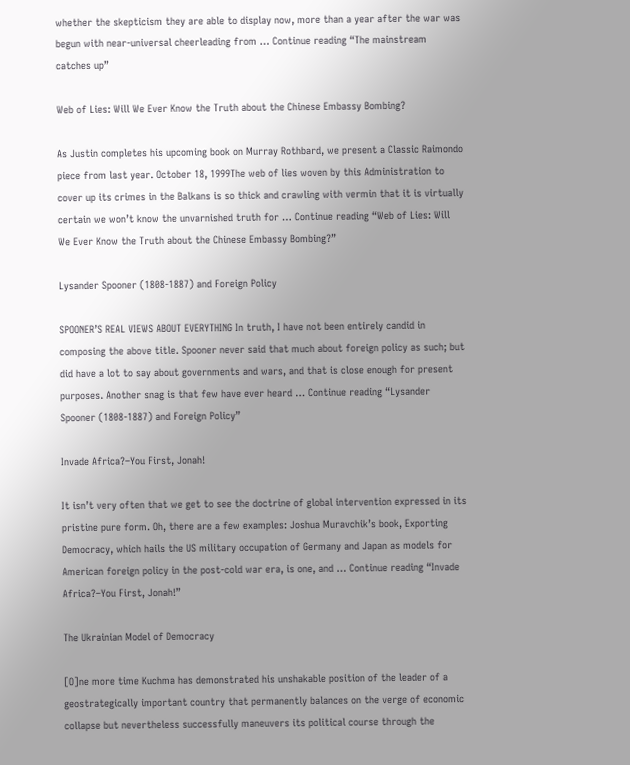whether the skepticism they are able to display now, more than a year after the war was begun with near-universal cheerleading from … Continue reading “The mainstream catches up”

Web of Lies: Will We Ever Know the Truth about the Chinese Embassy Bombing?

As Justin completes his upcoming book on Murray Rothbard, we present a Classic Raimondo piece from last year. October 18, 1999The web of lies woven by this Administration to cover up its crimes in the Balkans is so thick and crawling with vermin that it is virtually certain we won’t know the unvarnished truth for … Continue reading “Web of Lies: Will We Ever Know the Truth about the Chinese Embassy Bombing?”

Lysander Spooner (1808-1887) and Foreign Policy

SPOONER’S REAL VIEWS ABOUT EVERYTHING In truth, I have not been entirely candid in composing the above title. Spooner never said that much about foreign policy as such; but did have a lot to say about governments and wars, and that is close enough for present purposes. Another snag is that few have ever heard … Continue reading “Lysander Spooner (1808-1887) and Foreign Policy”

Invade Africa?–You First, Jonah!

It isn’t very often that we get to see the doctrine of global intervention expressed in its pristine pure form. Oh, there are a few examples: Joshua Muravchik’s book, Exporting Democracy, which hails the US military occupation of Germany and Japan as models for American foreign policy in the post-cold war era, is one, and … Continue reading “Invade Africa?–You First, Jonah!”

The Ukrainian Model of Democracy

[O]ne more time Kuchma has demonstrated his unshakable position of the leader of a geostrategically important country that permanently balances on the verge of economic collapse but nevertheless successfully maneuvers its political course through the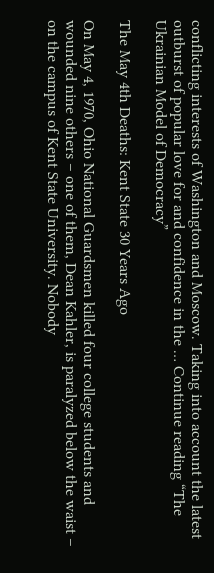conflicting interests of Washington and Moscow. Taking into account the latest outburst of popular love for and confidence in the … Continue reading “The Ukrainian Model of Democracy”

The May 4th Deaths: Kent State 30 Years Ago

On May 4, 1970, Ohio National Guardsmen killed four college students and wounded nine others – one of them, Dean Kahler, is paralyzed below the waist – on the campus of Kent State University. Nobody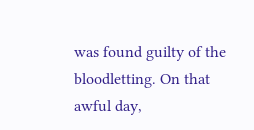was found guilty of the bloodletting. On that awful day,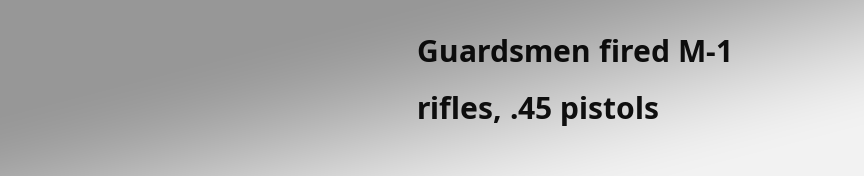Guardsmen fired M-1 rifles, .45 pistols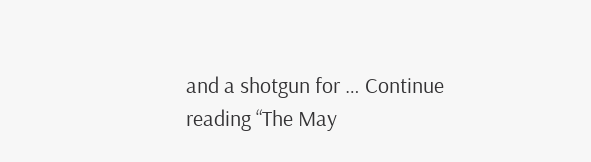and a shotgun for … Continue reading “The May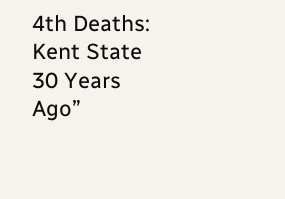4th Deaths: Kent State 30 Years Ago”